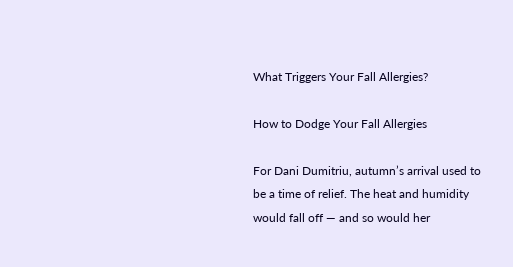What Triggers Your Fall Allergies?

How to Dodge Your Fall Allergies

For Dani Dumitriu, autumn’s arrival used to be a time of relief. The heat and humidity would fall off — and so would her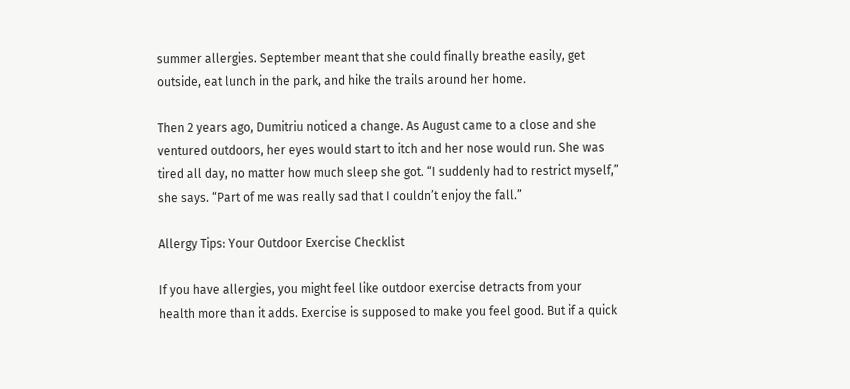summer allergies. September meant that she could finally breathe easily, get outside, eat lunch in the park, and hike the trails around her home.

Then 2 years ago, Dumitriu noticed a change. As August came to a close and she ventured outdoors, her eyes would start to itch and her nose would run. She was tired all day, no matter how much sleep she got. “I suddenly had to restrict myself,” she says. “Part of me was really sad that I couldn’t enjoy the fall.”

Allergy Tips: Your Outdoor Exercise Checklist

If you have allergies, you might feel like outdoor exercise detracts from your health more than it adds. Exercise is supposed to make you feel good. But if a quick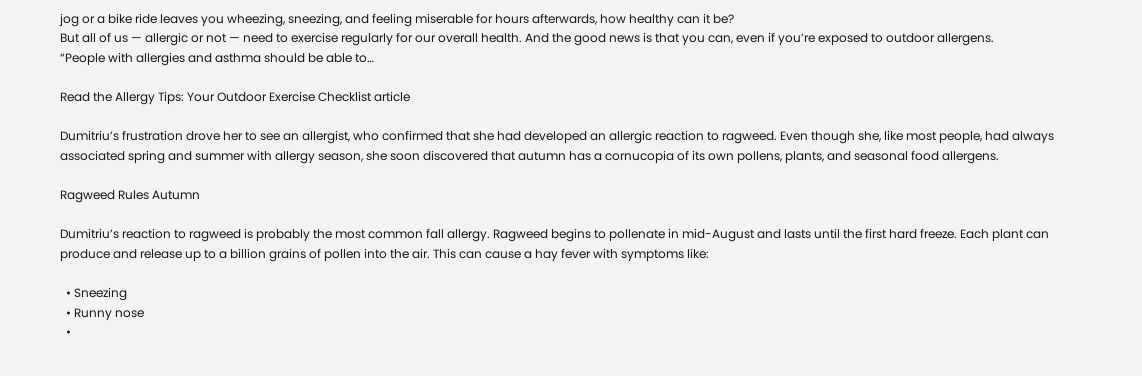jog or a bike ride leaves you wheezing, sneezing, and feeling miserable for hours afterwards, how healthy can it be?
But all of us — allergic or not — need to exercise regularly for our overall health. And the good news is that you can, even if you’re exposed to outdoor allergens.
“People with allergies and asthma should be able to…

Read the Allergy Tips: Your Outdoor Exercise Checklist article

Dumitriu’s frustration drove her to see an allergist, who confirmed that she had developed an allergic reaction to ragweed. Even though she, like most people, had always associated spring and summer with allergy season, she soon discovered that autumn has a cornucopia of its own pollens, plants, and seasonal food allergens.

Ragweed Rules Autumn

Dumitriu’s reaction to ragweed is probably the most common fall allergy. Ragweed begins to pollenate in mid-August and lasts until the first hard freeze. Each plant can produce and release up to a billion grains of pollen into the air. This can cause a hay fever with symptoms like:

  • Sneezing
  • Runny nose
  •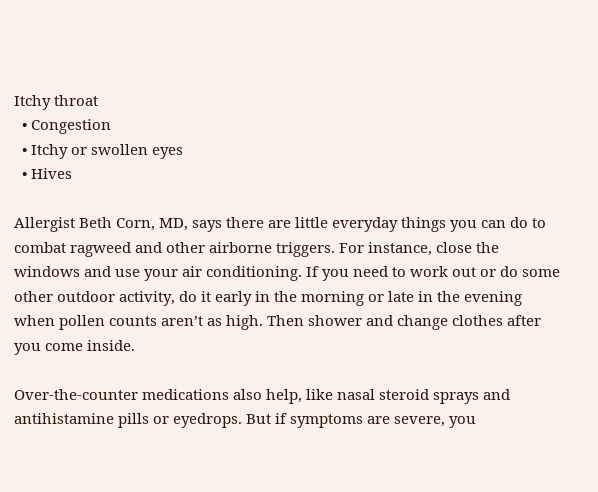Itchy throat
  • Congestion
  • Itchy or swollen eyes
  • Hives

Allergist Beth Corn, MD, says there are little everyday things you can do to combat ragweed and other airborne triggers. For instance, close the windows and use your air conditioning. If you need to work out or do some other outdoor activity, do it early in the morning or late in the evening when pollen counts aren’t as high. Then shower and change clothes after you come inside.

Over-the-counter medications also help, like nasal steroid sprays and antihistamine pills or eyedrops. But if symptoms are severe, you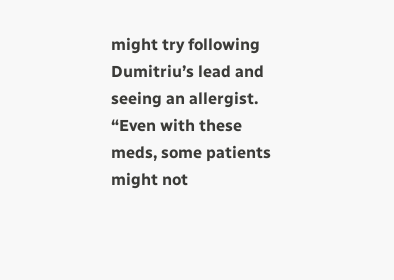might try following Dumitriu’s lead and seeing an allergist. “Even with these meds, some patients might not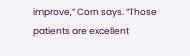improve,” Corn says. “Those patients are excellent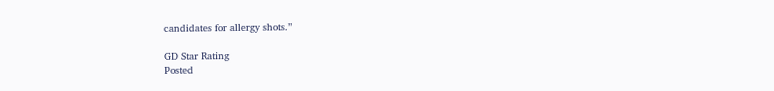candidates for allergy shots.”

GD Star Rating
Posted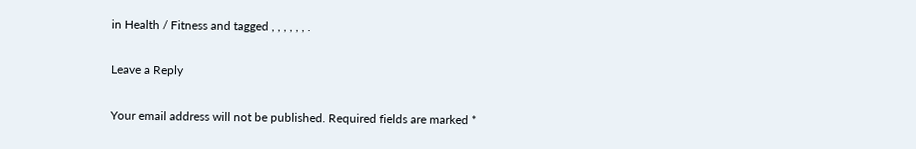in Health / Fitness and tagged , , , , , , .

Leave a Reply

Your email address will not be published. Required fields are marked *